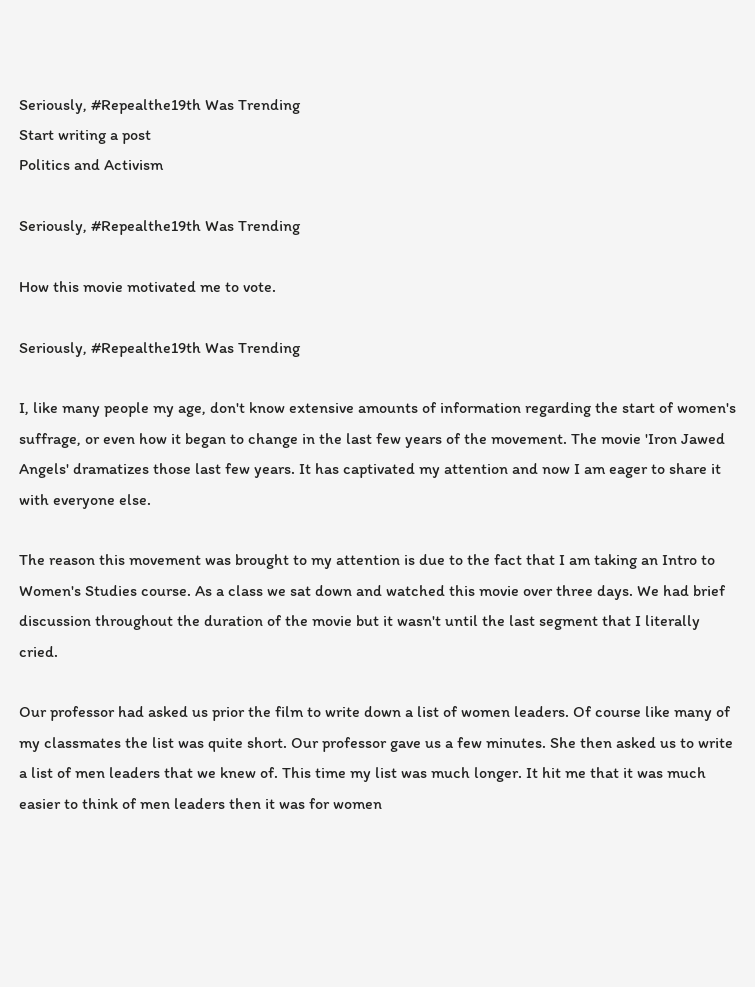Seriously, #Repealthe19th Was Trending
Start writing a post
Politics and Activism

Seriously, #Repealthe19th Was Trending

How this movie motivated me to vote.

Seriously, #Repealthe19th Was Trending

I, like many people my age, don't know extensive amounts of information regarding the start of women's suffrage, or even how it began to change in the last few years of the movement. The movie 'Iron Jawed Angels' dramatizes those last few years. It has captivated my attention and now I am eager to share it with everyone else.

The reason this movement was brought to my attention is due to the fact that I am taking an Intro to Women's Studies course. As a class we sat down and watched this movie over three days. We had brief discussion throughout the duration of the movie but it wasn't until the last segment that I literally cried.

Our professor had asked us prior the film to write down a list of women leaders. Of course like many of my classmates the list was quite short. Our professor gave us a few minutes. She then asked us to write a list of men leaders that we knew of. This time my list was much longer. It hit me that it was much easier to think of men leaders then it was for women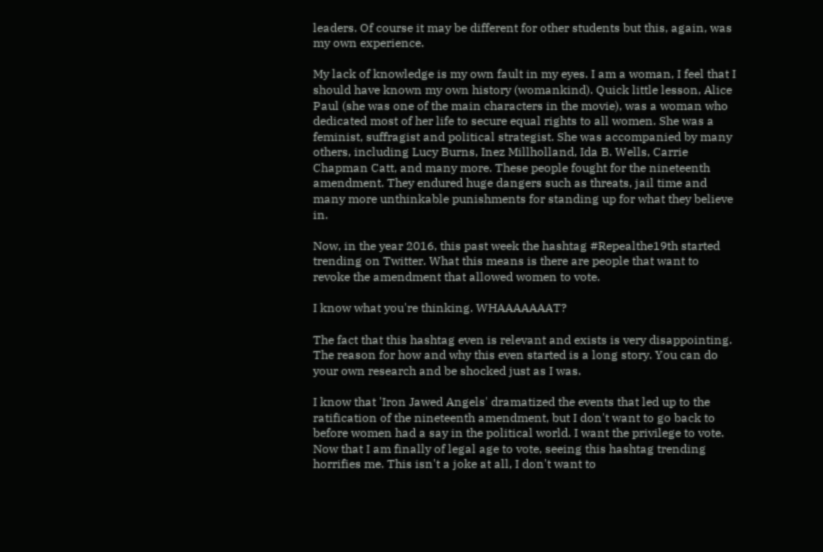leaders. Of course it may be different for other students but this, again, was my own experience.

My lack of knowledge is my own fault in my eyes. I am a woman, I feel that I should have known my own history (womankind). Quick little lesson, Alice Paul (she was one of the main characters in the movie), was a woman who dedicated most of her life to secure equal rights to all women. She was a feminist, suffragist and political strategist. She was accompanied by many others, including Lucy Burns, Inez Millholland, Ida B. Wells, Carrie Chapman Catt, and many more. These people fought for the nineteenth amendment. They endured huge dangers such as threats, jail time and many more unthinkable punishments for standing up for what they believe in.

Now, in the year 2016, this past week the hashtag #Repealthe19th started trending on Twitter. What this means is there are people that want to revoke the amendment that allowed women to vote.

I know what you're thinking. WHAAAAAAAT?

The fact that this hashtag even is relevant and exists is very disappointing. The reason for how and why this even started is a long story. You can do your own research and be shocked just as I was.

I know that 'Iron Jawed Angels' dramatized the events that led up to the ratification of the nineteenth amendment, but I don't want to go back to before women had a say in the political world. I want the privilege to vote. Now that I am finally of legal age to vote, seeing this hashtag trending horrifies me. This isn't a joke at all, I don't want to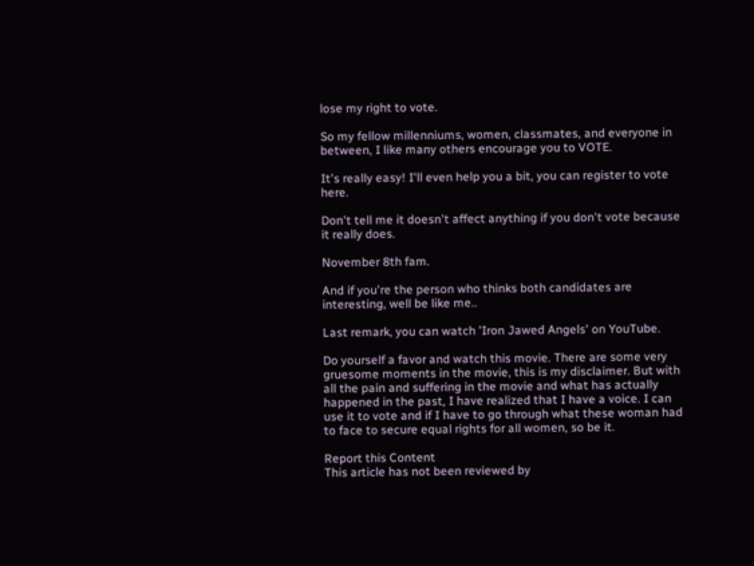lose my right to vote.

So my fellow millenniums, women, classmates, and everyone in between, I like many others encourage you to VOTE.

It's really easy! I'll even help you a bit, you can register to vote here.

Don't tell me it doesn't affect anything if you don't vote because it really does.

November 8th fam.

And if you're the person who thinks both candidates are interesting, well be like me..

Last remark, you can watch 'Iron Jawed Angels' on YouTube.

Do yourself a favor and watch this movie. There are some very gruesome moments in the movie, this is my disclaimer. But with all the pain and suffering in the movie and what has actually happened in the past, I have realized that I have a voice. I can use it to vote and if I have to go through what these woman had to face to secure equal rights for all women, so be it.

Report this Content
This article has not been reviewed by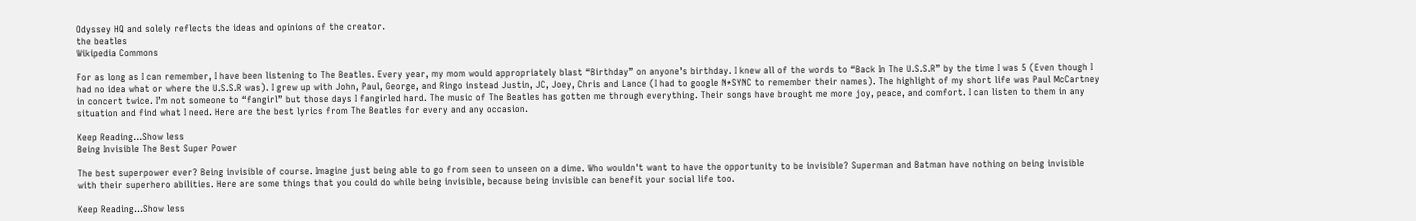Odyssey HQ and solely reflects the ideas and opinions of the creator.
the beatles
Wikipedia Commons

For as long as I can remember, I have been listening to The Beatles. Every year, my mom would appropriately blast “Birthday” on anyone’s birthday. I knew all of the words to “Back In The U.S.S.R” by the time I was 5 (Even though I had no idea what or where the U.S.S.R was). I grew up with John, Paul, George, and Ringo instead Justin, JC, Joey, Chris and Lance (I had to google N*SYNC to remember their names). The highlight of my short life was Paul McCartney in concert twice. I’m not someone to “fangirl” but those days I fangirled hard. The music of The Beatles has gotten me through everything. Their songs have brought me more joy, peace, and comfort. I can listen to them in any situation and find what I need. Here are the best lyrics from The Beatles for every and any occasion.

Keep Reading...Show less
Being Invisible The Best Super Power

The best superpower ever? Being invisible of course. Imagine just being able to go from seen to unseen on a dime. Who wouldn't want to have the opportunity to be invisible? Superman and Batman have nothing on being invisible with their superhero abilities. Here are some things that you could do while being invisible, because being invisible can benefit your social life too.

Keep Reading...Show less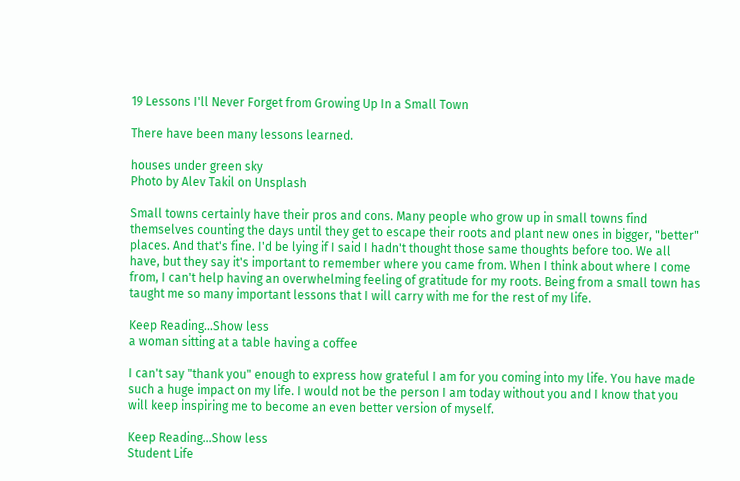19 Lessons I'll Never Forget from Growing Up In a Small Town

There have been many lessons learned.

houses under green sky
Photo by Alev Takil on Unsplash

Small towns certainly have their pros and cons. Many people who grow up in small towns find themselves counting the days until they get to escape their roots and plant new ones in bigger, "better" places. And that's fine. I'd be lying if I said I hadn't thought those same thoughts before too. We all have, but they say it's important to remember where you came from. When I think about where I come from, I can't help having an overwhelming feeling of gratitude for my roots. Being from a small town has taught me so many important lessons that I will carry with me for the rest of my life.

Keep Reading...Show less
a woman sitting at a table having a coffee

I can't say "thank you" enough to express how grateful I am for you coming into my life. You have made such a huge impact on my life. I would not be the person I am today without you and I know that you will keep inspiring me to become an even better version of myself.

Keep Reading...Show less
Student Life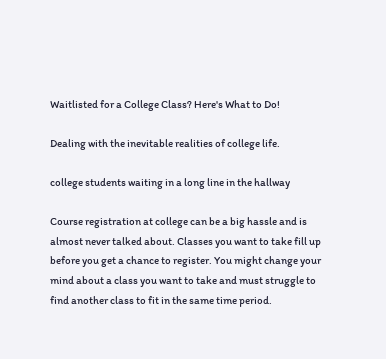Waitlisted for a College Class? Here's What to Do!

Dealing with the inevitable realities of college life.

college students waiting in a long line in the hallway

Course registration at college can be a big hassle and is almost never talked about. Classes you want to take fill up before you get a chance to register. You might change your mind about a class you want to take and must struggle to find another class to fit in the same time period.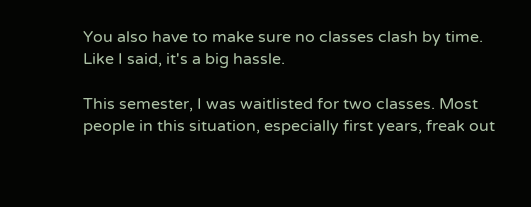You also have to make sure no classes clash by time. Like I said, it's a big hassle.

This semester, I was waitlisted for two classes. Most people in this situation, especially first years, freak out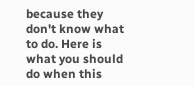because they don't know what to do. Here is what you should do when this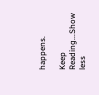happens.

Keep Reading...Show less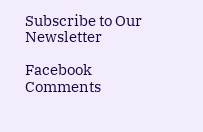Subscribe to Our Newsletter

Facebook Comments